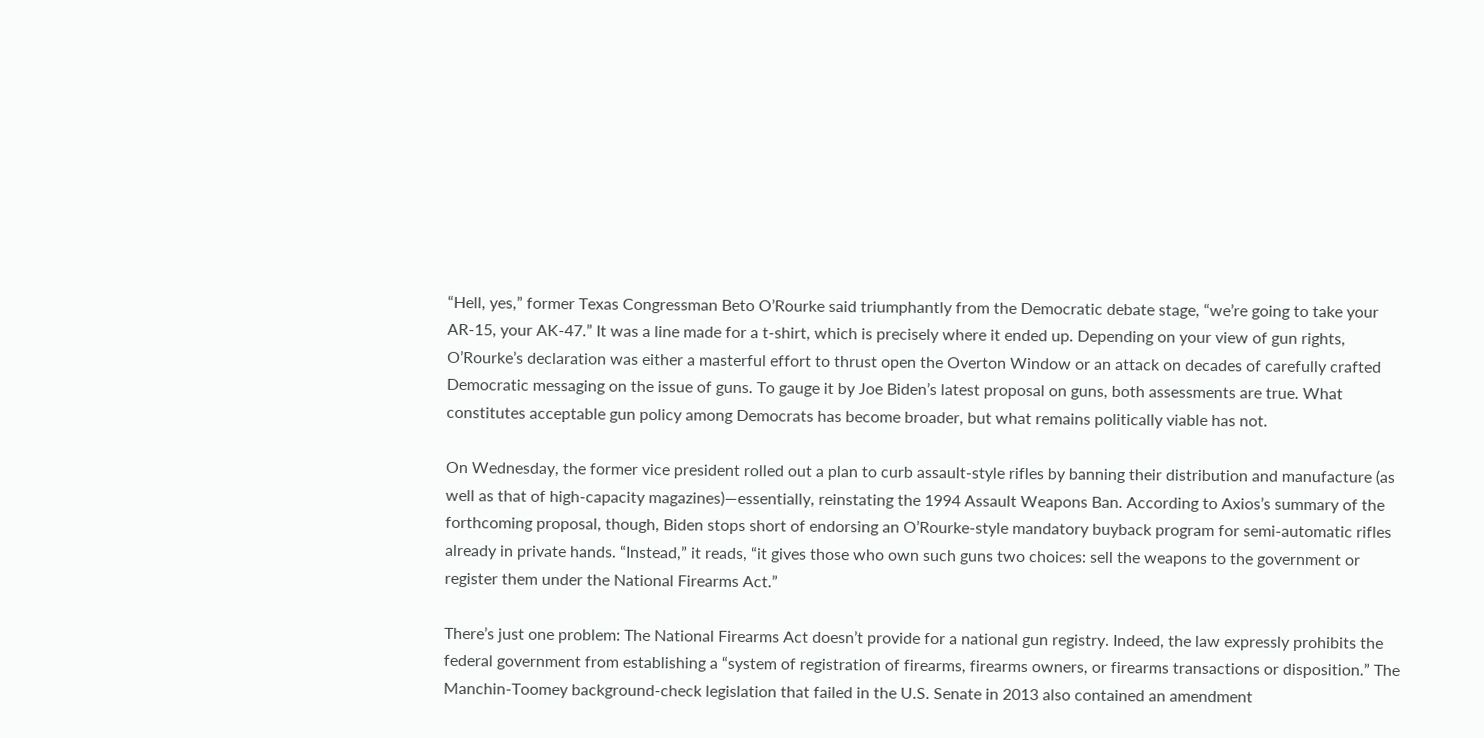“Hell, yes,” former Texas Congressman Beto O’Rourke said triumphantly from the Democratic debate stage, “we’re going to take your AR-15, your AK-47.” It was a line made for a t-shirt, which is precisely where it ended up. Depending on your view of gun rights, O’Rourke’s declaration was either a masterful effort to thrust open the Overton Window or an attack on decades of carefully crafted Democratic messaging on the issue of guns. To gauge it by Joe Biden’s latest proposal on guns, both assessments are true. What constitutes acceptable gun policy among Democrats has become broader, but what remains politically viable has not.

On Wednesday, the former vice president rolled out a plan to curb assault-style rifles by banning their distribution and manufacture (as well as that of high-capacity magazines)—essentially, reinstating the 1994 Assault Weapons Ban. According to Axios’s summary of the forthcoming proposal, though, Biden stops short of endorsing an O’Rourke-style mandatory buyback program for semi-automatic rifles already in private hands. “Instead,” it reads, “it gives those who own such guns two choices: sell the weapons to the government or register them under the National Firearms Act.”

There’s just one problem: The National Firearms Act doesn’t provide for a national gun registry. Indeed, the law expressly prohibits the federal government from establishing a “system of registration of firearms, firearms owners, or firearms transactions or disposition.” The Manchin-Toomey background-check legislation that failed in the U.S. Senate in 2013 also contained an amendment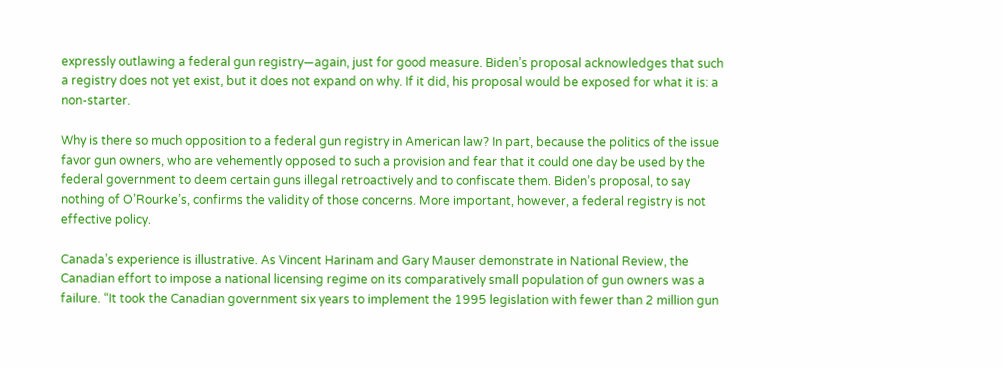expressly outlawing a federal gun registry—again, just for good measure. Biden’s proposal acknowledges that such a registry does not yet exist, but it does not expand on why. If it did, his proposal would be exposed for what it is: a non-starter.

Why is there so much opposition to a federal gun registry in American law? In part, because the politics of the issue favor gun owners, who are vehemently opposed to such a provision and fear that it could one day be used by the federal government to deem certain guns illegal retroactively and to confiscate them. Biden’s proposal, to say nothing of O’Rourke’s, confirms the validity of those concerns. More important, however, a federal registry is not effective policy.

Canada’s experience is illustrative. As Vincent Harinam and Gary Mauser demonstrate in National Review, the Canadian effort to impose a national licensing regime on its comparatively small population of gun owners was a failure. “It took the Canadian government six years to implement the 1995 legislation with fewer than 2 million gun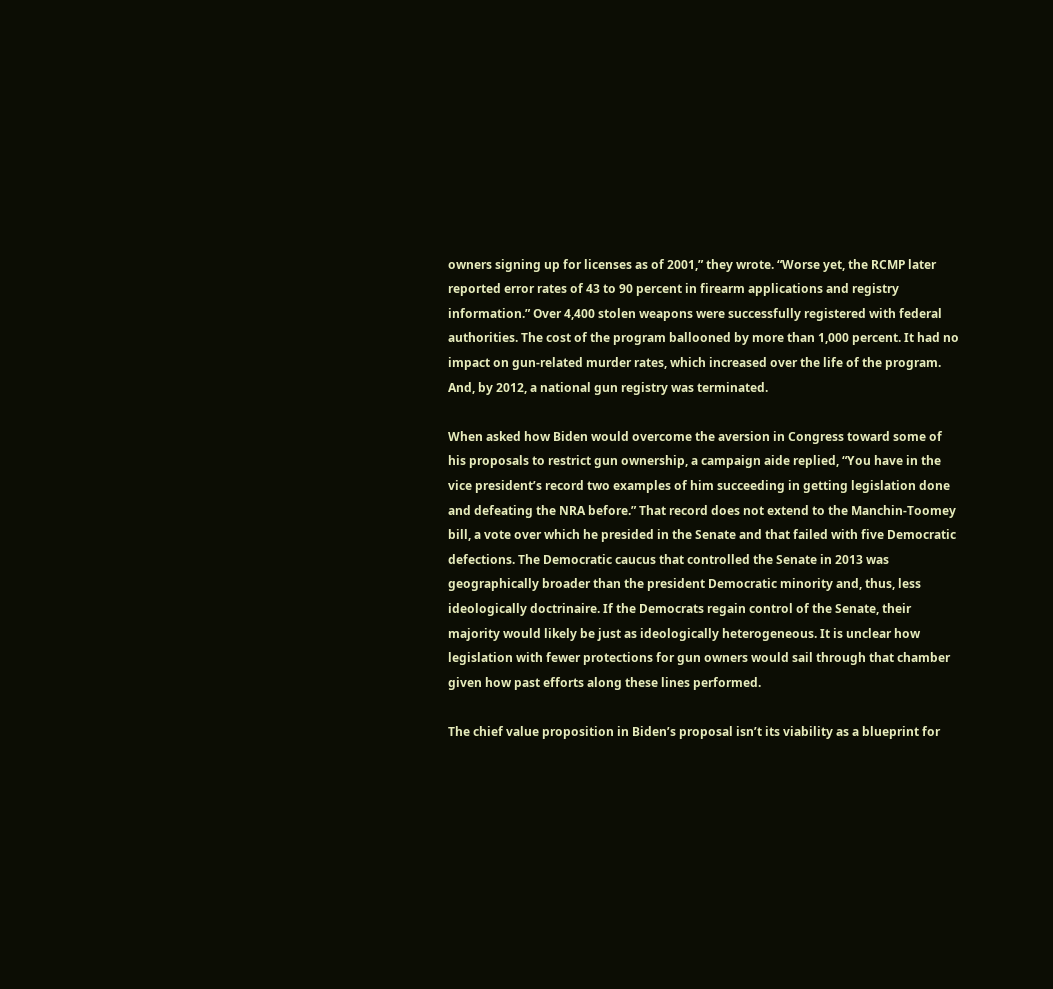owners signing up for licenses as of 2001,” they wrote. “Worse yet, the RCMP later reported error rates of 43 to 90 percent in firearm applications and registry information.” Over 4,400 stolen weapons were successfully registered with federal authorities. The cost of the program ballooned by more than 1,000 percent. It had no impact on gun-related murder rates, which increased over the life of the program. And, by 2012, a national gun registry was terminated.

When asked how Biden would overcome the aversion in Congress toward some of his proposals to restrict gun ownership, a campaign aide replied, “You have in the vice president’s record two examples of him succeeding in getting legislation done and defeating the NRA before.” That record does not extend to the Manchin-Toomey bill, a vote over which he presided in the Senate and that failed with five Democratic defections. The Democratic caucus that controlled the Senate in 2013 was geographically broader than the president Democratic minority and, thus, less ideologically doctrinaire. If the Democrats regain control of the Senate, their majority would likely be just as ideologically heterogeneous. It is unclear how legislation with fewer protections for gun owners would sail through that chamber given how past efforts along these lines performed.

The chief value proposition in Biden’s proposal isn’t its viability as a blueprint for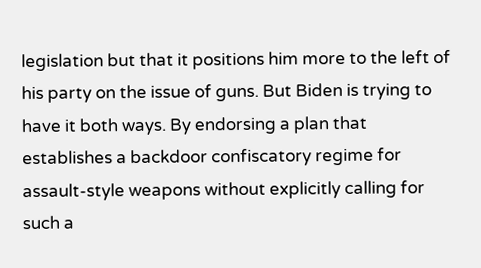legislation but that it positions him more to the left of his party on the issue of guns. But Biden is trying to have it both ways. By endorsing a plan that establishes a backdoor confiscatory regime for assault-style weapons without explicitly calling for such a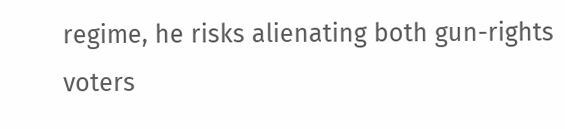regime, he risks alienating both gun-rights voters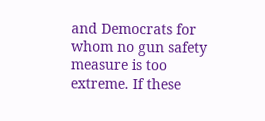and Democrats for whom no gun safety measure is too extreme. If these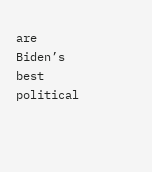are Biden’s best political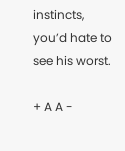instincts, you’d hate to see his worst.

+ A A -